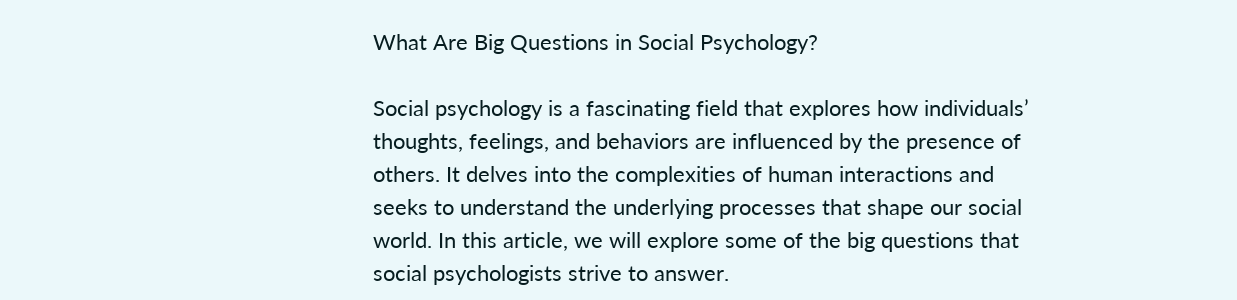What Are Big Questions in Social Psychology?

Social psychology is a fascinating field that explores how individuals’ thoughts, feelings, and behaviors are influenced by the presence of others. It delves into the complexities of human interactions and seeks to understand the underlying processes that shape our social world. In this article, we will explore some of the big questions that social psychologists strive to answer.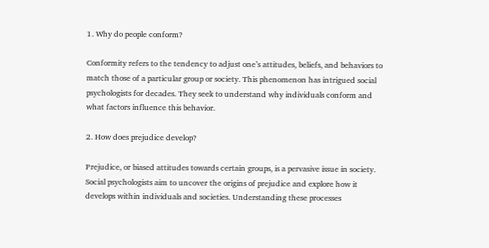1. Why do people conform?

Conformity refers to the tendency to adjust one’s attitudes, beliefs, and behaviors to match those of a particular group or society. This phenomenon has intrigued social psychologists for decades. They seek to understand why individuals conform and what factors influence this behavior.

2. How does prejudice develop?

Prejudice, or biased attitudes towards certain groups, is a pervasive issue in society. Social psychologists aim to uncover the origins of prejudice and explore how it develops within individuals and societies. Understanding these processes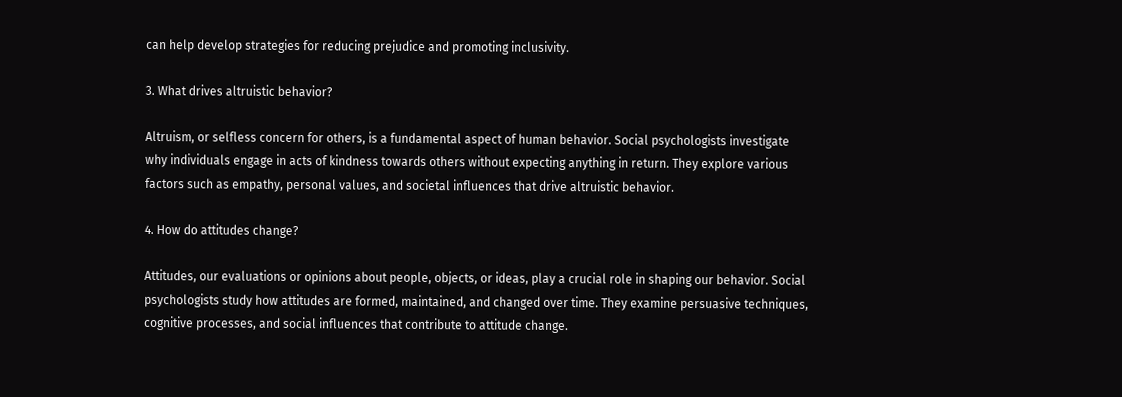can help develop strategies for reducing prejudice and promoting inclusivity.

3. What drives altruistic behavior?

Altruism, or selfless concern for others, is a fundamental aspect of human behavior. Social psychologists investigate why individuals engage in acts of kindness towards others without expecting anything in return. They explore various factors such as empathy, personal values, and societal influences that drive altruistic behavior.

4. How do attitudes change?

Attitudes, our evaluations or opinions about people, objects, or ideas, play a crucial role in shaping our behavior. Social psychologists study how attitudes are formed, maintained, and changed over time. They examine persuasive techniques, cognitive processes, and social influences that contribute to attitude change.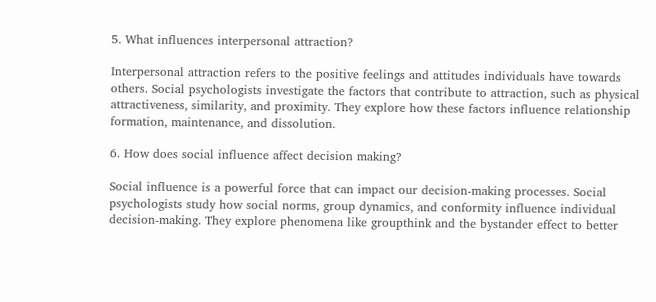5. What influences interpersonal attraction?

Interpersonal attraction refers to the positive feelings and attitudes individuals have towards others. Social psychologists investigate the factors that contribute to attraction, such as physical attractiveness, similarity, and proximity. They explore how these factors influence relationship formation, maintenance, and dissolution.

6. How does social influence affect decision making?

Social influence is a powerful force that can impact our decision-making processes. Social psychologists study how social norms, group dynamics, and conformity influence individual decision-making. They explore phenomena like groupthink and the bystander effect to better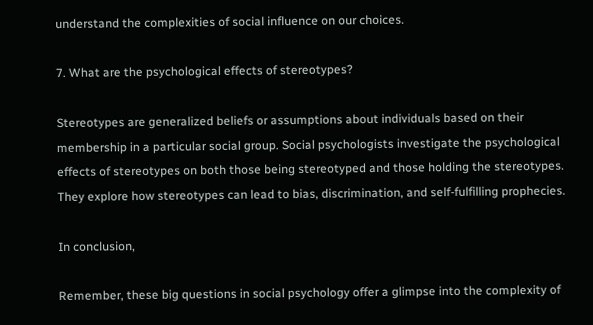understand the complexities of social influence on our choices.

7. What are the psychological effects of stereotypes?

Stereotypes are generalized beliefs or assumptions about individuals based on their membership in a particular social group. Social psychologists investigate the psychological effects of stereotypes on both those being stereotyped and those holding the stereotypes. They explore how stereotypes can lead to bias, discrimination, and self-fulfilling prophecies.

In conclusion,

Remember, these big questions in social psychology offer a glimpse into the complexity of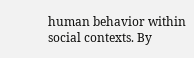human behavior within social contexts. By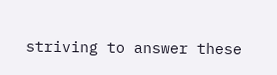striving to answer these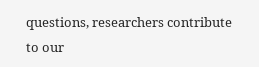questions, researchers contribute to our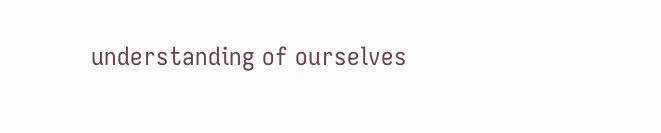understanding of ourselves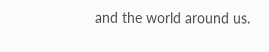and the world around us.